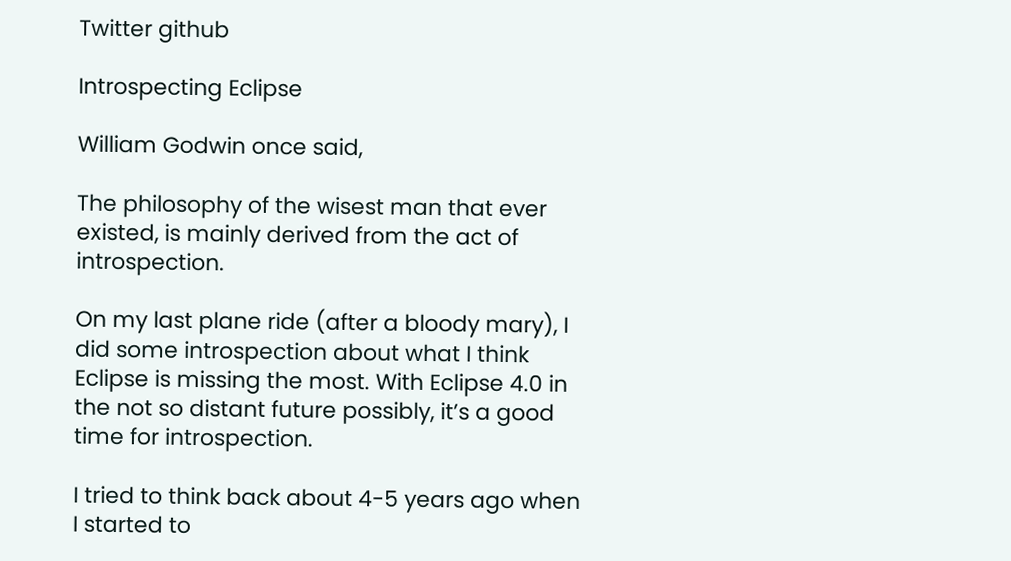Twitter github

Introspecting Eclipse

William Godwin once said,

The philosophy of the wisest man that ever existed, is mainly derived from the act of introspection.

On my last plane ride (after a bloody mary), I did some introspection about what I think Eclipse is missing the most. With Eclipse 4.0 in the not so distant future possibly, it’s a good time for introspection.

I tried to think back about 4-5 years ago when I started to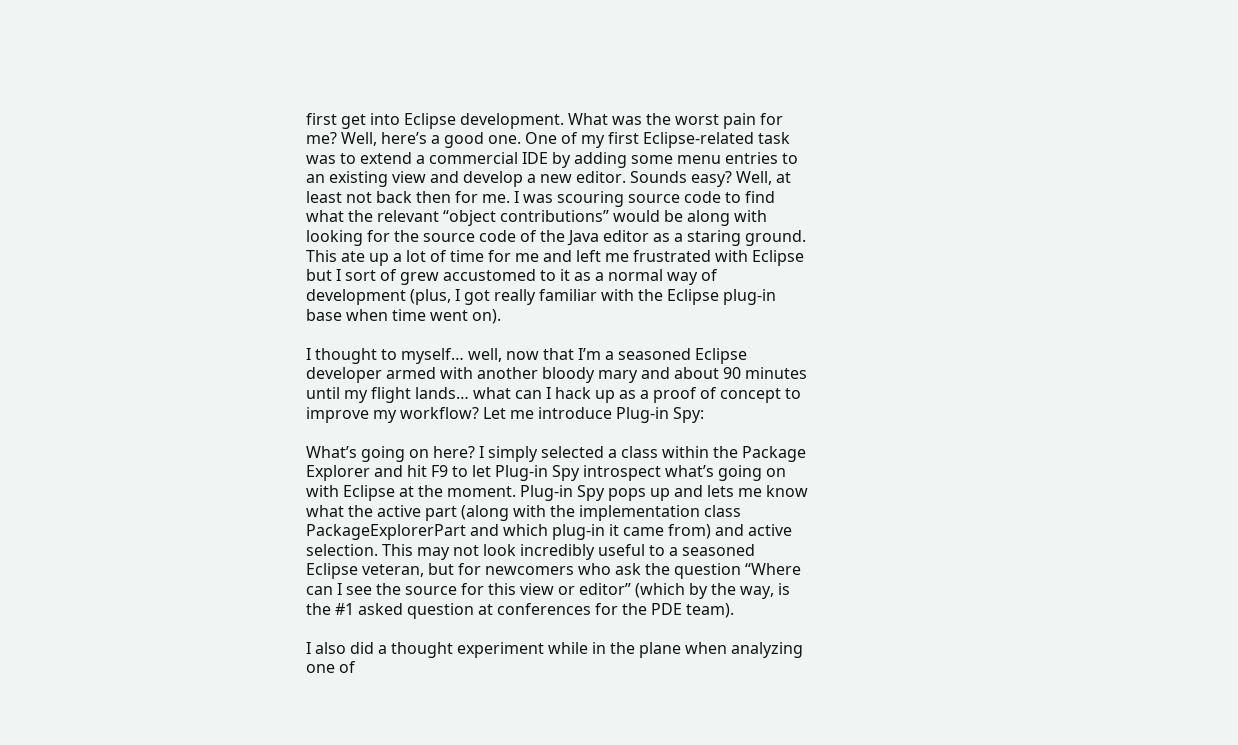first get into Eclipse development. What was the worst pain for me? Well, here’s a good one. One of my first Eclipse-related task was to extend a commercial IDE by adding some menu entries to an existing view and develop a new editor. Sounds easy? Well, at least not back then for me. I was scouring source code to find what the relevant “object contributions” would be along with looking for the source code of the Java editor as a staring ground. This ate up a lot of time for me and left me frustrated with Eclipse but I sort of grew accustomed to it as a normal way of development (plus, I got really familiar with the Eclipse plug-in base when time went on).

I thought to myself… well, now that I’m a seasoned Eclipse developer armed with another bloody mary and about 90 minutes until my flight lands… what can I hack up as a proof of concept to improve my workflow? Let me introduce Plug-in Spy:

What’s going on here? I simply selected a class within the Package Explorer and hit F9 to let Plug-in Spy introspect what’s going on with Eclipse at the moment. Plug-in Spy pops up and lets me know what the active part (along with the implementation class PackageExplorerPart and which plug-in it came from) and active selection. This may not look incredibly useful to a seasoned Eclipse veteran, but for newcomers who ask the question “Where can I see the source for this view or editor” (which by the way, is the #1 asked question at conferences for the PDE team).

I also did a thought experiment while in the plane when analyzing one of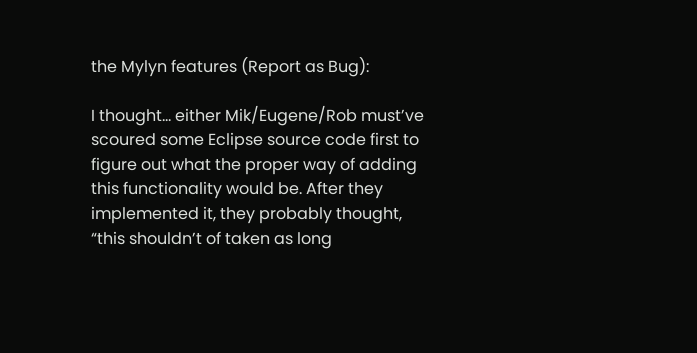the Mylyn features (Report as Bug):

I thought… either Mik/Eugene/Rob must’ve scoured some Eclipse source code first to figure out what the proper way of adding this functionality would be. After they implemented it, they probably thought, “this shouldn’t of taken as long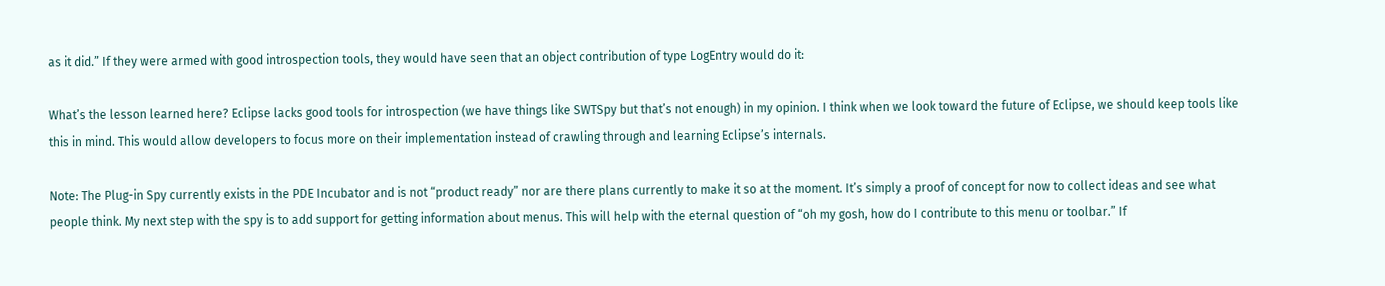as it did.” If they were armed with good introspection tools, they would have seen that an object contribution of type LogEntry would do it:

What’s the lesson learned here? Eclipse lacks good tools for introspection (we have things like SWTSpy but that’s not enough) in my opinion. I think when we look toward the future of Eclipse, we should keep tools like this in mind. This would allow developers to focus more on their implementation instead of crawling through and learning Eclipse’s internals.

Note: The Plug-in Spy currently exists in the PDE Incubator and is not “product ready” nor are there plans currently to make it so at the moment. It’s simply a proof of concept for now to collect ideas and see what people think. My next step with the spy is to add support for getting information about menus. This will help with the eternal question of “oh my gosh, how do I contribute to this menu or toolbar.” If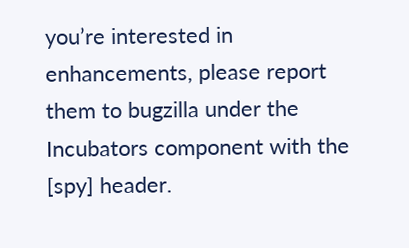you’re interested in enhancements, please report them to bugzilla under the Incubators component with the [spy] header.